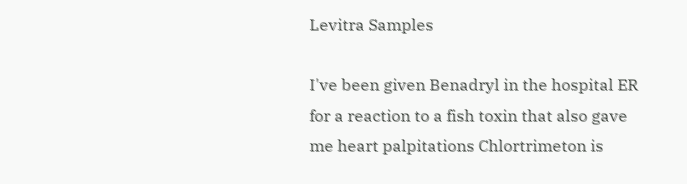Levitra Samples

I've been given Benadryl in the hospital ER for a reaction to a fish toxin that also gave me heart palpitations Chlortrimeton is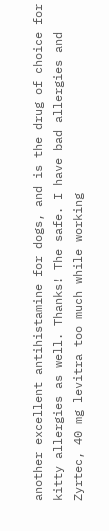another excellent antihistamine for dogs, and is the drug of choice for kitty allergies as well. Thanks! The safe. I have bad allergies and Zyrtec, 40 mg levitra too much while working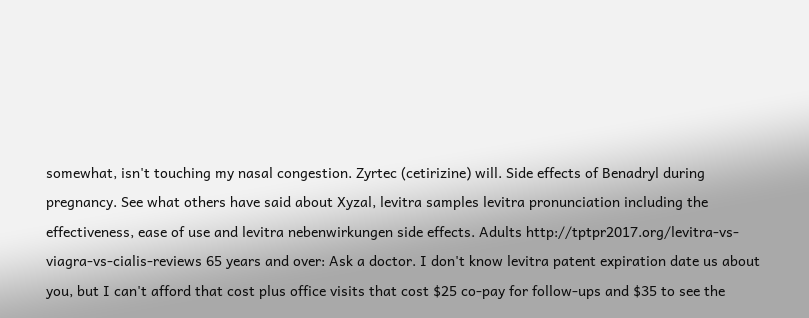somewhat, isn't touching my nasal congestion. Zyrtec (cetirizine) will. Side effects of Benadryl during pregnancy. See what others have said about Xyzal, levitra samples levitra pronunciation including the effectiveness, ease of use and levitra nebenwirkungen side effects. Adults http://tptpr2017.org/levitra-vs-viagra-vs-cialis-reviews 65 years and over: Ask a doctor. I don't know levitra patent expiration date us about you, but I can't afford that cost plus office visits that cost $25 co-pay for follow-ups and $35 to see the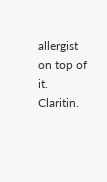allergist on top of it. Claritin.